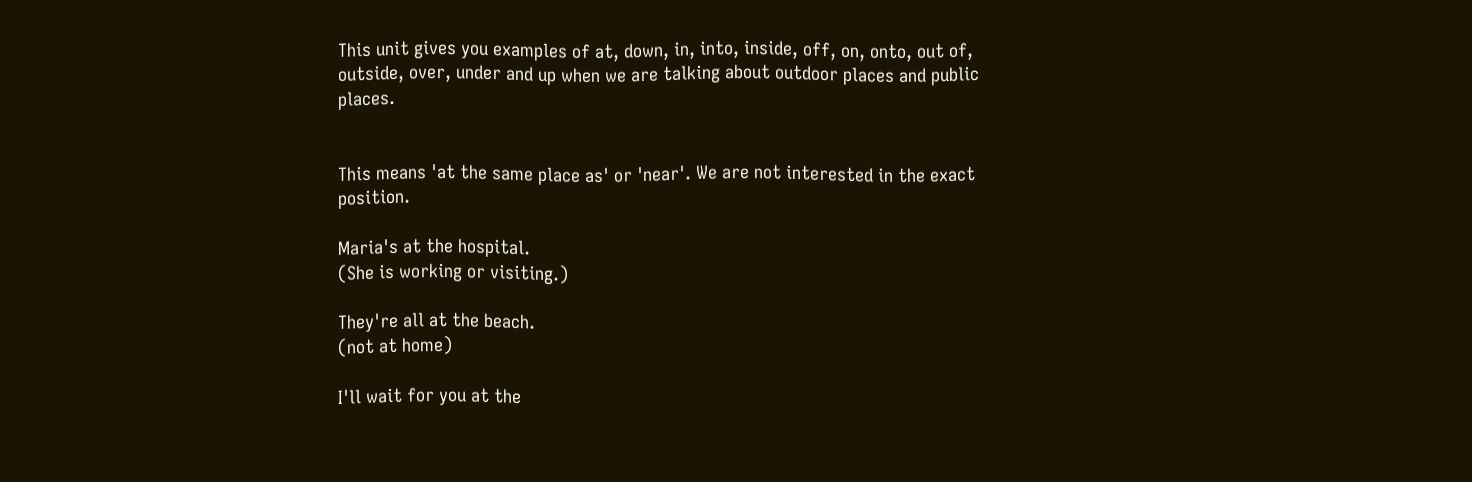This unit gives you examples of at, down, in, into, inside, off, on, onto, out of, outside, over, under and up when we are talking about outdoor places and public places.


This means 'at the same place as' or 'near'. We are not interested in the exact position.

Maria's at the hospital.
(She is working or visiting.)

They're all at the beach.
(not at home)

I'll wait for you at the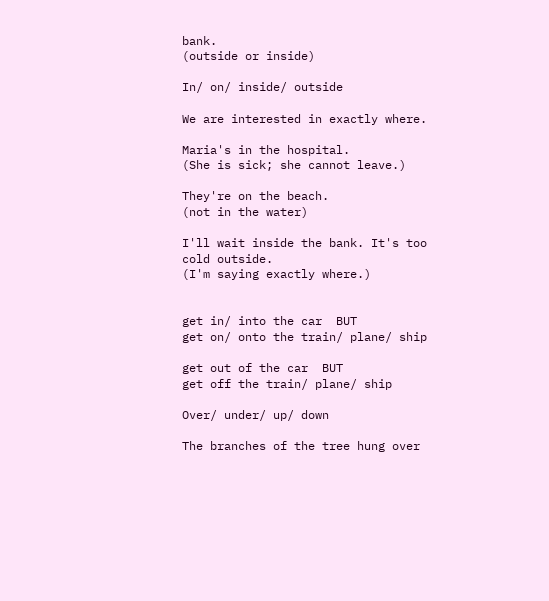bank.
(outside or inside)

In/ on/ inside/ outside

We are interested in exactly where.

Maria's in the hospital.
(She is sick; she cannot leave.)

They're on the beach.
(not in the water)

I'll wait inside the bank. It's too cold outside.
(I'm saying exactly where.)


get in/ into the car  BUT
get on/ onto the train/ plane/ ship

get out of the car  BUT
get off the train/ plane/ ship

Over/ under/ up/ down

The branches of the tree hung over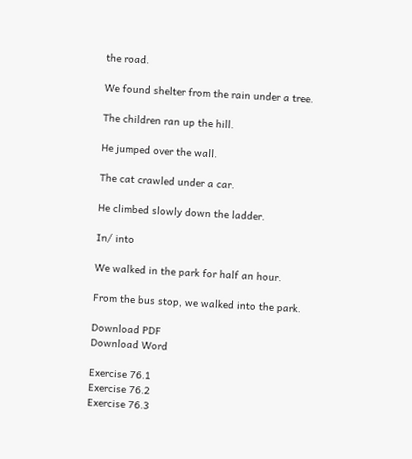the road.

We found shelter from the rain under a tree.

The children ran up the hill.

He jumped over the wall.

The cat crawled under a car.

He climbed slowly down the ladder.

In/ into

We walked in the park for half an hour.

From the bus stop, we walked into the park.

Download PDF
Download Word

Exercise 76.1
Exercise 76.2
Exercise 76.3